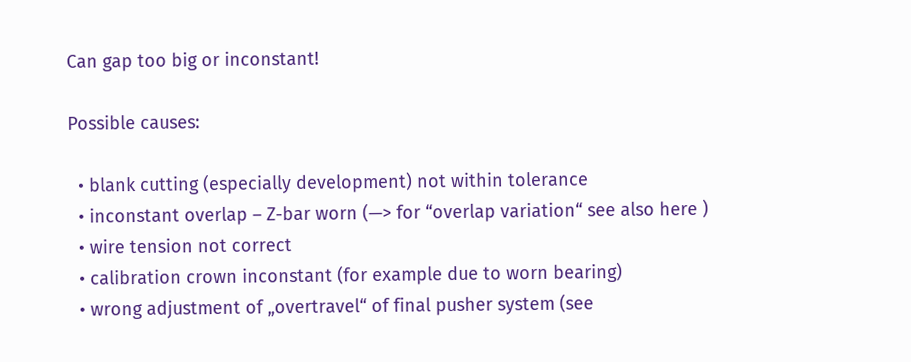Can gap too big or inconstant!

Possible causes:

  • blank cutting (especially development) not within tolerance
  • inconstant overlap – Z-bar worn (—> for “overlap variation“ see also here )
  • wire tension not correct
  • calibration crown inconstant (for example due to worn bearing)
  • wrong adjustment of „overtravel“ of final pusher system (see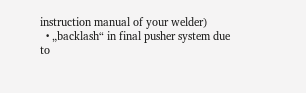instruction manual of your welder)
  • „backlash“ in final pusher system due to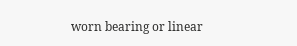worn bearing or linear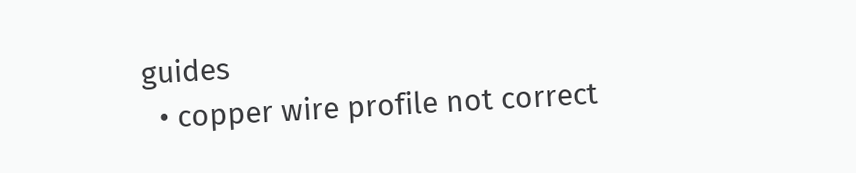guides
  • copper wire profile not correct